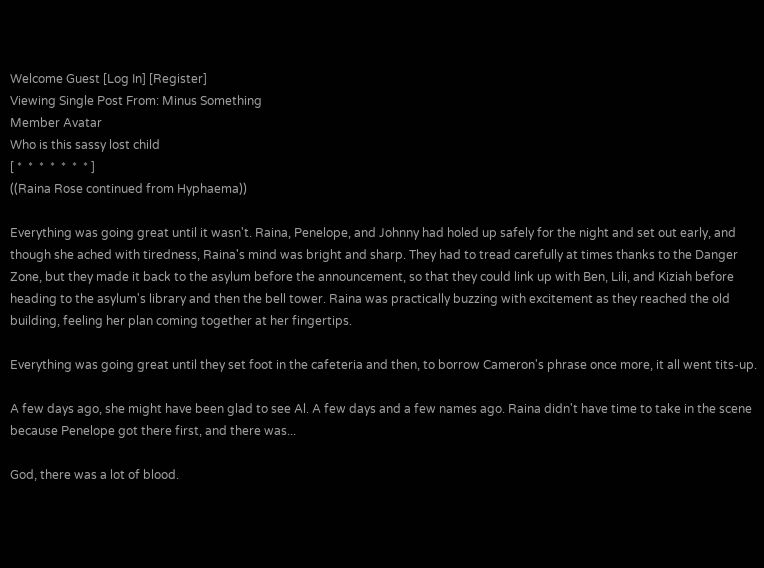Welcome Guest [Log In] [Register]
Viewing Single Post From: Minus Something
Member Avatar
Who is this sassy lost child
[ *  *  *  *  *  *  * ]
((Raina Rose continued from Hyphaema))

Everything was going great until it wasn't. Raina, Penelope, and Johnny had holed up safely for the night and set out early, and though she ached with tiredness, Raina's mind was bright and sharp. They had to tread carefully at times thanks to the Danger Zone, but they made it back to the asylum before the announcement, so that they could link up with Ben, Lili, and Kiziah before heading to the asylum's library and then the bell tower. Raina was practically buzzing with excitement as they reached the old building, feeling her plan coming together at her fingertips.

Everything was going great until they set foot in the cafeteria and then, to borrow Cameron's phrase once more, it all went tits-up.

A few days ago, she might have been glad to see Al. A few days and a few names ago. Raina didn't have time to take in the scene because Penelope got there first, and there was...

God, there was a lot of blood.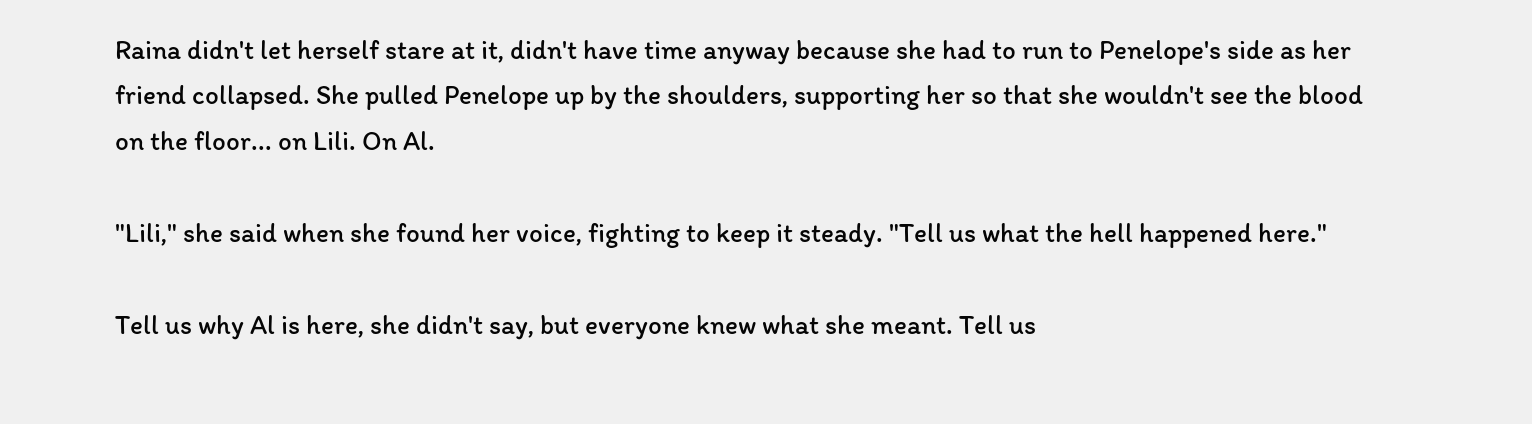Raina didn't let herself stare at it, didn't have time anyway because she had to run to Penelope's side as her friend collapsed. She pulled Penelope up by the shoulders, supporting her so that she wouldn't see the blood on the floor... on Lili. On Al.

"Lili," she said when she found her voice, fighting to keep it steady. "Tell us what the hell happened here."

Tell us why Al is here, she didn't say, but everyone knew what she meant. Tell us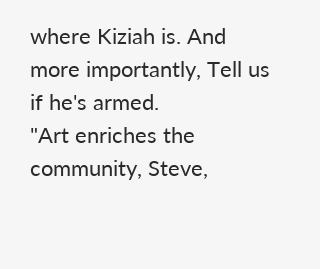where Kiziah is. And more importantly, Tell us if he's armed.
"Art enriches the community, Steve,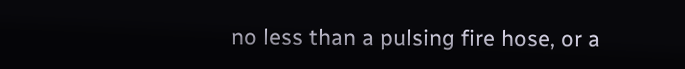no less than a pulsing fire hose, or a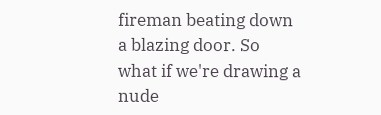fireman beating down a blazing door. So what if we're drawing a nude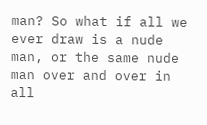man? So what if all we ever draw is a nude man, or the same nude man over and over in all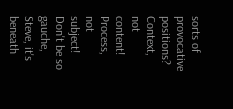sorts of provocative positions? Context, not content! Process, not subject! Don't be so gauche, Steve, it's beneath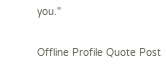you."

Offline Profile Quote Post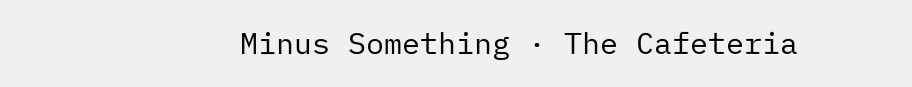Minus Something · The Cafeteria